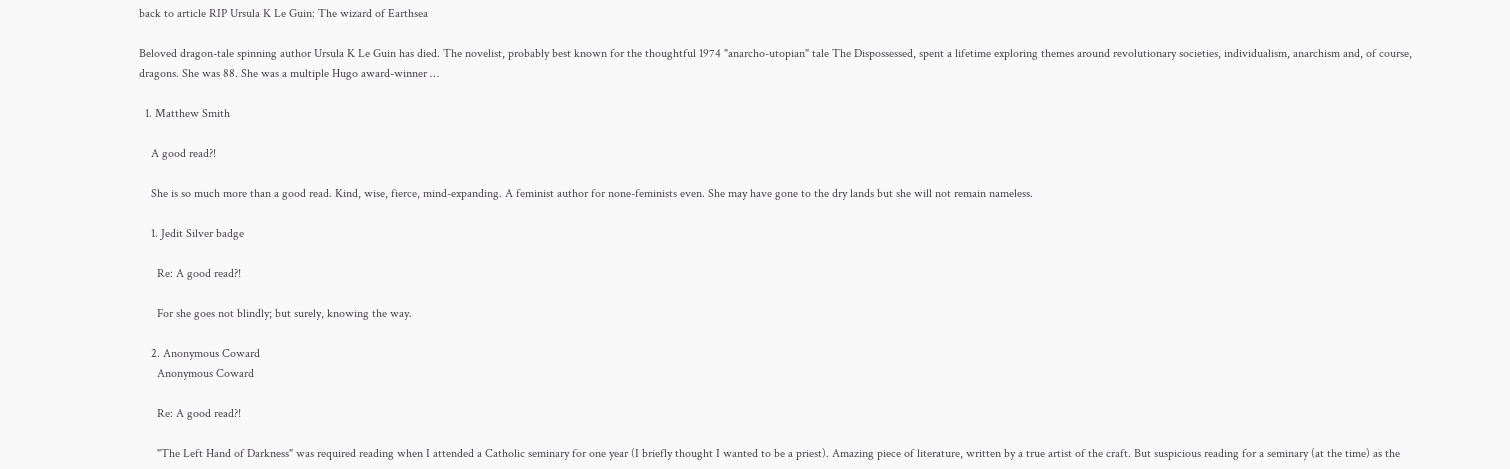back to article RIP Ursula K Le Guin: The wizard of Earthsea

Beloved dragon-tale spinning author Ursula K Le Guin has died. The novelist, probably best known for the thoughtful 1974 "anarcho-utopian" tale The Dispossessed, spent a lifetime exploring themes around revolutionary societies, individualism, anarchism and, of course, dragons. She was 88. She was a multiple Hugo award-winner …

  1. Matthew Smith

    A good read?!

    She is so much more than a good read. Kind, wise, fierce, mind-expanding. A feminist author for none-feminists even. She may have gone to the dry lands but she will not remain nameless.

    1. Jedit Silver badge

      Re: A good read?!

      For she goes not blindly; but surely, knowing the way.

    2. Anonymous Coward
      Anonymous Coward

      Re: A good read?!

      "The Left Hand of Darkness" was required reading when I attended a Catholic seminary for one year (I briefly thought I wanted to be a priest). Amazing piece of literature, written by a true artist of the craft. But suspicious reading for a seminary (at the time) as the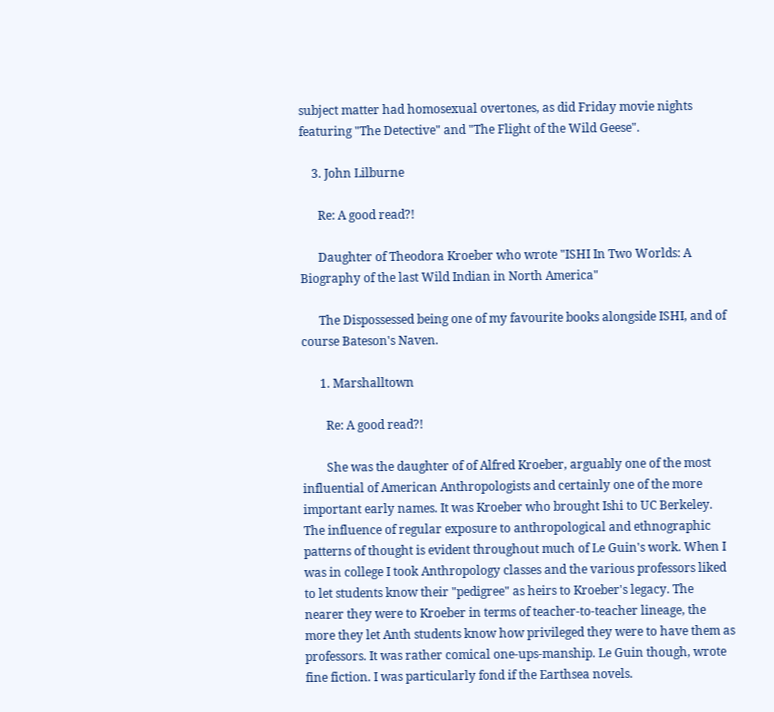subject matter had homosexual overtones, as did Friday movie nights featuring "The Detective" and "The Flight of the Wild Geese".

    3. John Lilburne

      Re: A good read?!

      Daughter of Theodora Kroeber who wrote "ISHI In Two Worlds: A Biography of the last Wild Indian in North America"

      The Dispossessed being one of my favourite books alongside ISHI, and of course Bateson's Naven.

      1. Marshalltown

        Re: A good read?!

        She was the daughter of of Alfred Kroeber, arguably one of the most influential of American Anthropologists and certainly one of the more important early names. It was Kroeber who brought Ishi to UC Berkeley. The influence of regular exposure to anthropological and ethnographic patterns of thought is evident throughout much of Le Guin's work. When I was in college I took Anthropology classes and the various professors liked to let students know their "pedigree" as heirs to Kroeber's legacy. The nearer they were to Kroeber in terms of teacher-to-teacher lineage, the more they let Anth students know how privileged they were to have them as professors. It was rather comical one-ups-manship. Le Guin though, wrote fine fiction. I was particularly fond if the Earthsea novels.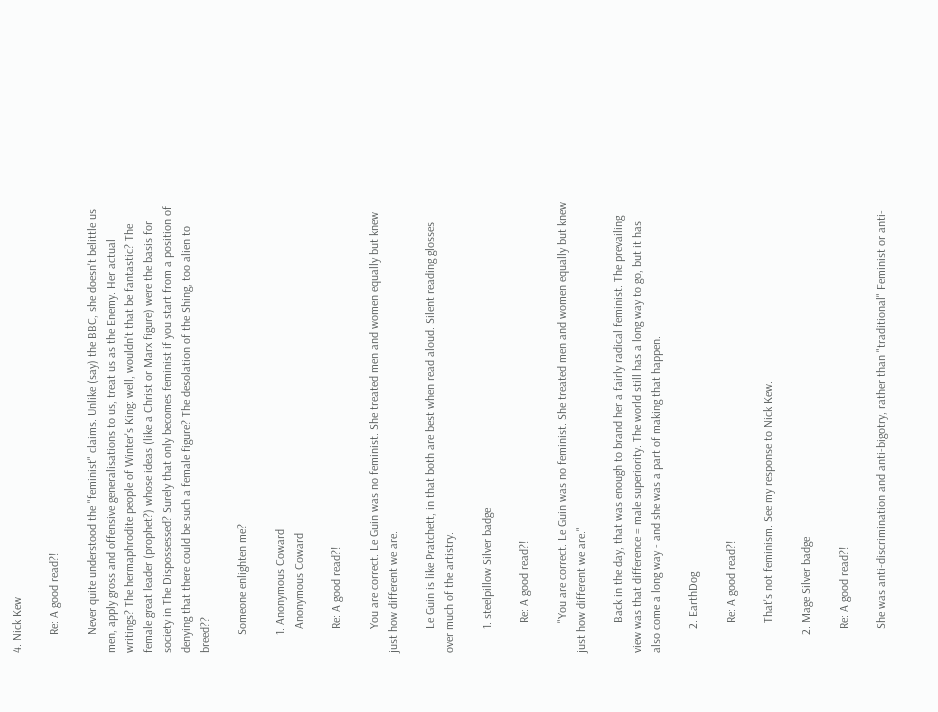4. Nick Kew

      Re: A good read?!

      Never quite understood the "feminist" claims. Unlike (say) the BBC, she doesn't belittle us men, apply gross and offensive generalisations to us, treat us as the Enemy. Her actual writings? The hermaphrodite people of Winter's King: well, wouldn't that be fantastic? The female great leader (prophet?) whose ideas (like a Christ or Marx figure) were the basis for society in The Dispossessed? Surely that only becomes feminist if you start from a position of denying that there could be such a female figure? The desolation of the Shing, too alien to breed??

      Someone enlighten me?

      1. Anonymous Coward
        Anonymous Coward

        Re: A good read?!

        You are correct. Le Guin was no feminist. She treated men and women equally but knew just how different we are.

        Le Guin is like Pratchett, in that both are best when read aloud. Silent reading glosses over much of the artistry.

        1. steelpillow Silver badge

          Re: A good read?!

          "You are correct. Le Guin was no feminist. She treated men and women equally but knew just how different we are."

          Back in the day, that was enough to brand her a fairly radical feminist. The prevailing view was that difference = male superiority. The world still has a long way to go, but it has also come a long way - and she was a part of making that happen.

        2. EarthDog

          Re: A good read?!

          That's not feminism. See my response to Nick Kew.

      2. Mage Silver badge

        Re: A good read?!

        She was anti-discrimination and anti-bigotry, rather than "traditional" Feminist or anti-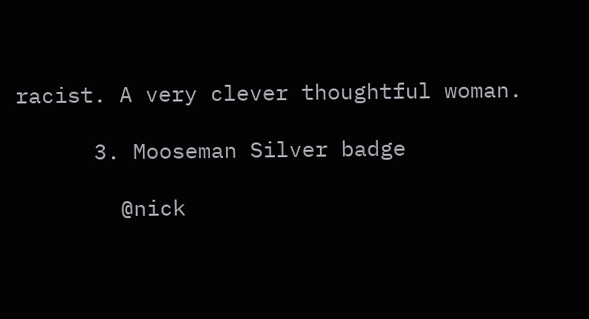racist. A very clever thoughtful woman.

      3. Mooseman Silver badge

        @nick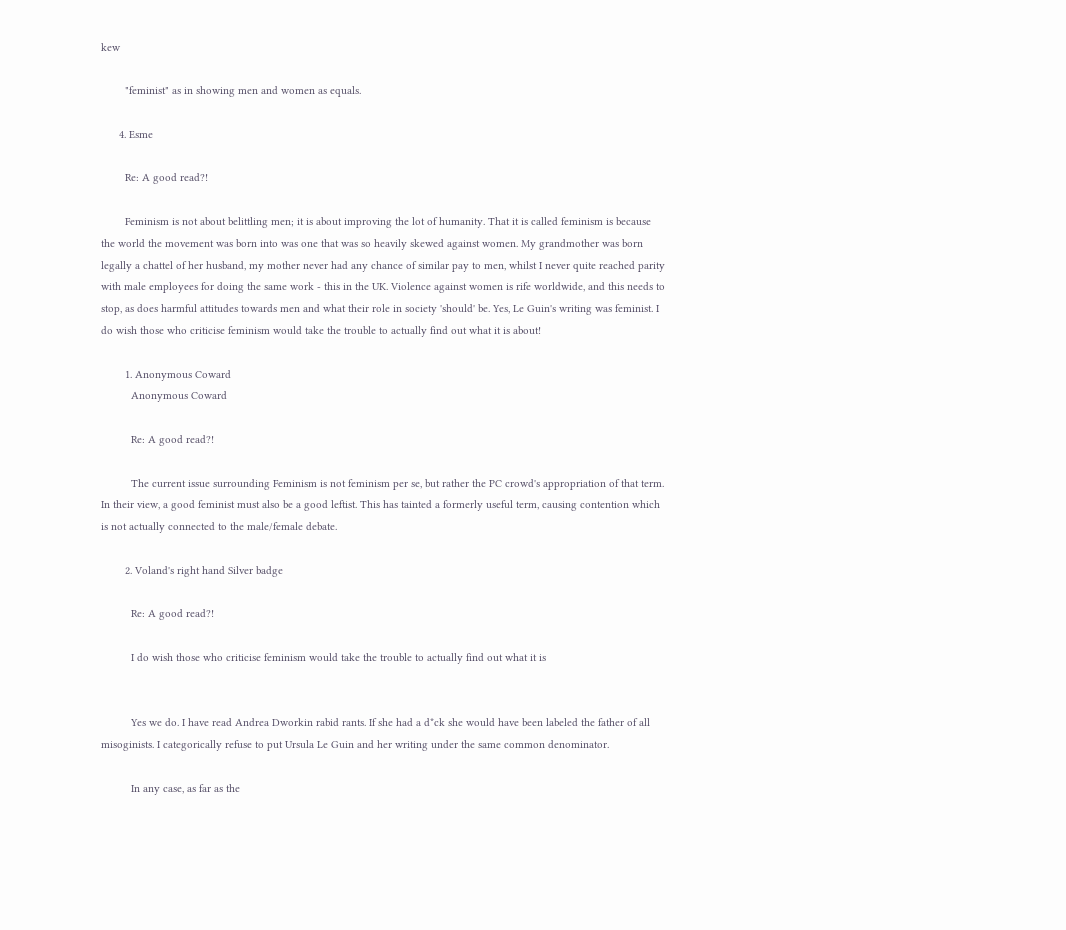kew

        "feminist" as in showing men and women as equals.

      4. Esme

        Re: A good read?!

        Feminism is not about belittling men; it is about improving the lot of humanity. That it is called feminism is because the world the movement was born into was one that was so heavily skewed against women. My grandmother was born legally a chattel of her husband, my mother never had any chance of similar pay to men, whilst I never quite reached parity with male employees for doing the same work - this in the UK. Violence against women is rife worldwide, and this needs to stop, as does harmful attitudes towards men and what their role in society 'should' be. Yes, Le Guin's writing was feminist. I do wish those who criticise feminism would take the trouble to actually find out what it is about!

        1. Anonymous Coward
          Anonymous Coward

          Re: A good read?!

          The current issue surrounding Feminism is not feminism per se, but rather the PC crowd's appropriation of that term. In their view, a good feminist must also be a good leftist. This has tainted a formerly useful term, causing contention which is not actually connected to the male/female debate.

        2. Voland's right hand Silver badge

          Re: A good read?!

          I do wish those who criticise feminism would take the trouble to actually find out what it is


          Yes we do. I have read Andrea Dworkin rabid rants. If she had a d*ck she would have been labeled the father of all misoginists. I categorically refuse to put Ursula Le Guin and her writing under the same common denominator.

          In any case, as far as the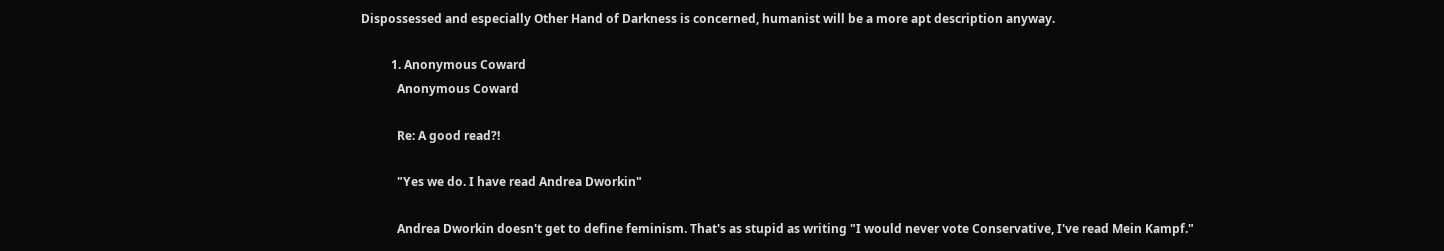Dispossessed and especially Other Hand of Darkness is concerned, humanist will be a more apt description anyway.

          1. Anonymous Coward
            Anonymous Coward

            Re: A good read?!

            "Yes we do. I have read Andrea Dworkin"

            Andrea Dworkin doesn't get to define feminism. That's as stupid as writing "I would never vote Conservative, I've read Mein Kampf."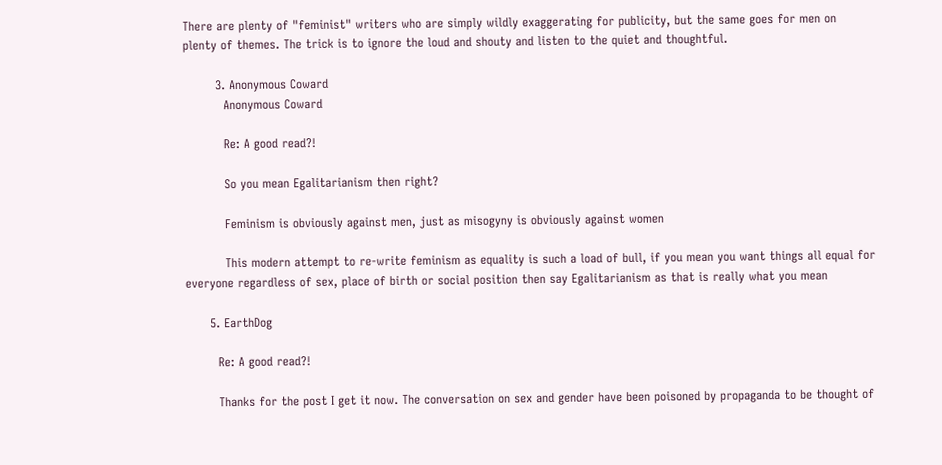There are plenty of "feminist" writers who are simply wildly exaggerating for publicity, but the same goes for men on plenty of themes. The trick is to ignore the loud and shouty and listen to the quiet and thoughtful.

        3. Anonymous Coward
          Anonymous Coward

          Re: A good read?!

          So you mean Egalitarianism then right?

          Feminism is obviously against men, just as misogyny is obviously against women

          This modern attempt to re-write feminism as equality is such a load of bull, if you mean you want things all equal for everyone regardless of sex, place of birth or social position then say Egalitarianism as that is really what you mean

      5. EarthDog

        Re: A good read?!

        Thanks for the post I get it now. The conversation on sex and gender have been poisoned by propaganda to be thought of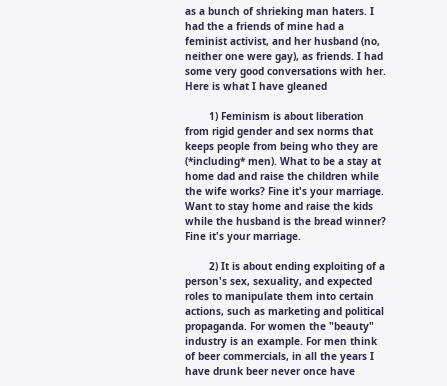as a bunch of shrieking man haters. I had the a friends of mine had a feminist activist, and her husband (no, neither one were gay), as friends. I had some very good conversations with her. Here is what I have gleaned

        1) Feminism is about liberation from rigid gender and sex norms that keeps people from being who they are (*including* men). What to be a stay at home dad and raise the children while the wife works? Fine it's your marriage. Want to stay home and raise the kids while the husband is the bread winner? Fine it's your marriage.

        2) It is about ending exploiting of a person's sex, sexuality, and expected roles to manipulate them into certain actions, such as marketing and political propaganda. For women the "beauty" industry is an example. For men think of beer commercials, in all the years I have drunk beer never once have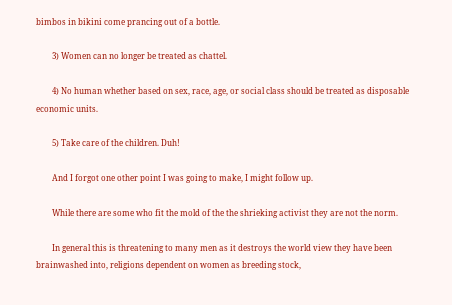bimbos in bikini come prancing out of a bottle.

        3) Women can no longer be treated as chattel.

        4) No human whether based on sex, race, age, or social class should be treated as disposable economic units.

        5) Take care of the children. Duh!

        And I forgot one other point I was going to make, I might follow up.

        While there are some who fit the mold of the the shrieking activist they are not the norm.

        In general this is threatening to many men as it destroys the world view they have been brainwashed into, religions dependent on women as breeding stock,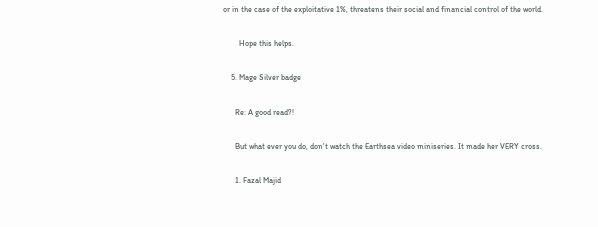or in the case of the exploitative 1%, threatens their social and financial control of the world.

        Hope this helps.

    5. Mage Silver badge

      Re: A good read?!

      But what ever you do, don't watch the Earthsea video miniseries. It made her VERY cross.

      1. Fazal Majid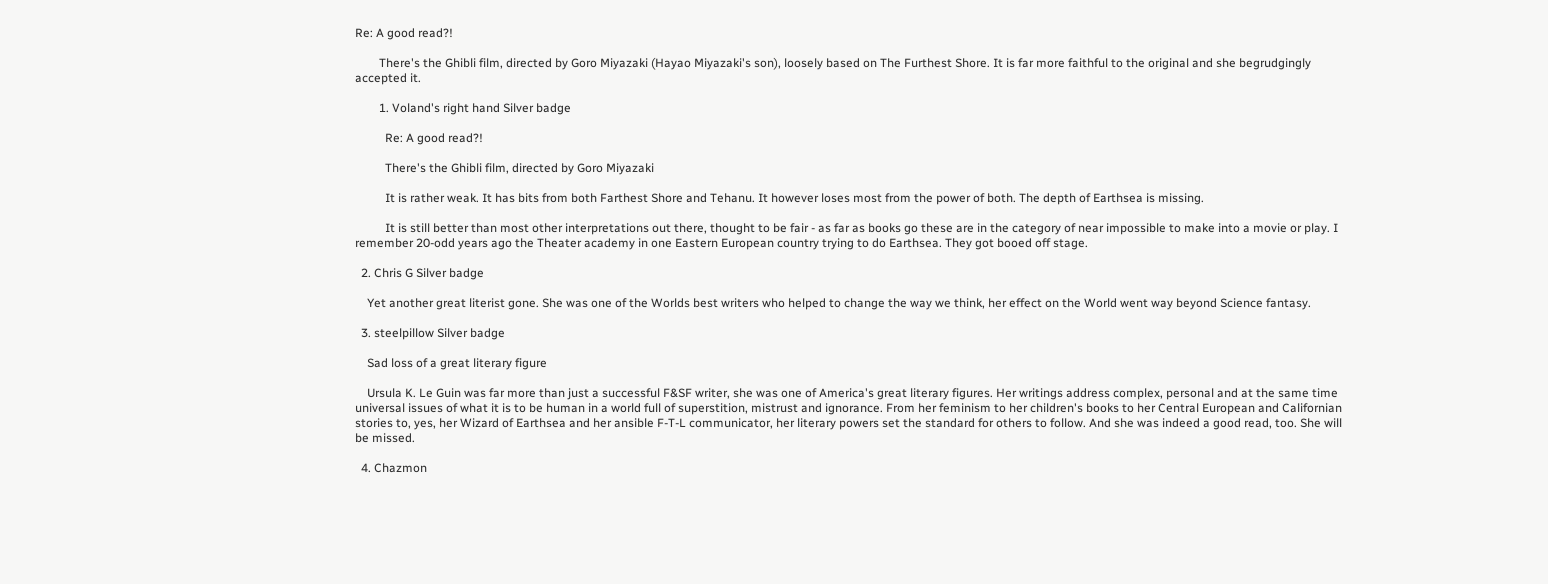Re: A good read?!

        There's the Ghibli film, directed by Goro Miyazaki (Hayao Miyazaki's son), loosely based on The Furthest Shore. It is far more faithful to the original and she begrudgingly accepted it.

        1. Voland's right hand Silver badge

          Re: A good read?!

          There's the Ghibli film, directed by Goro Miyazaki

          It is rather weak. It has bits from both Farthest Shore and Tehanu. It however loses most from the power of both. The depth of Earthsea is missing.

          It is still better than most other interpretations out there, thought to be fair - as far as books go these are in the category of near impossible to make into a movie or play. I remember 20-odd years ago the Theater academy in one Eastern European country trying to do Earthsea. They got booed off stage.

  2. Chris G Silver badge

    Yet another great literist gone. She was one of the Worlds best writers who helped to change the way we think, her effect on the World went way beyond Science fantasy.

  3. steelpillow Silver badge

    Sad loss of a great literary figure

    Ursula K. Le Guin was far more than just a successful F&SF writer, she was one of America's great literary figures. Her writings address complex, personal and at the same time universal issues of what it is to be human in a world full of superstition, mistrust and ignorance. From her feminism to her children's books to her Central European and Californian stories to, yes, her Wizard of Earthsea and her ansible F-T-L communicator, her literary powers set the standard for others to follow. And she was indeed a good read, too. She will be missed.

  4. Chazmon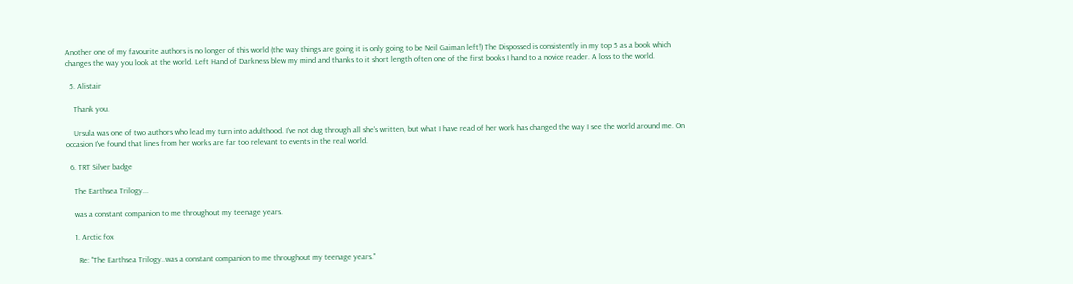Another one of my favourite authors is no longer of this world (the way things are going it is only going to be Neil Gaiman left!) The Dispossed is consistently in my top 5 as a book which changes the way you look at the world. Left Hand of Darkness blew my mind and thanks to it short length often one of the first books I hand to a novice reader. A loss to the world.

  5. Alistair

    Thank you.

    Ursula was one of two authors who lead my turn into adulthood. I've not dug through all she's written, but what I have read of her work has changed the way I see the world around me. On occasion I've found that lines from her works are far too relevant to events in the real world.

  6. TRT Silver badge

    The Earthsea Trilogy...

    was a constant companion to me throughout my teenage years.

    1. Arctic fox

      Re: "The Earthsea Trilogy..was a constant companion to me throughout my teenage years."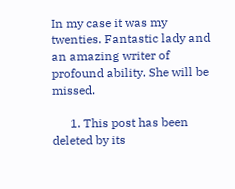In my case it was my twenties. Fantastic lady and an amazing writer of profound ability. She will be missed.

      1. This post has been deleted by its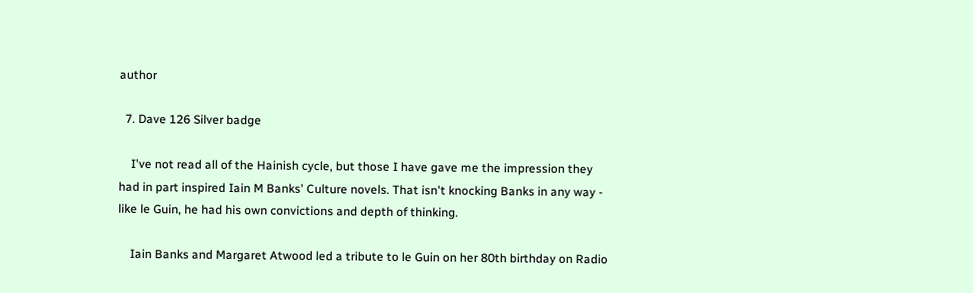author

  7. Dave 126 Silver badge

    I've not read all of the Hainish cycle, but those I have gave me the impression they had in part inspired Iain M Banks' Culture novels. That isn't knocking Banks in any way - like le Guin, he had his own convictions and depth of thinking.

    Iain Banks and Margaret Atwood led a tribute to le Guin on her 80th birthday on Radio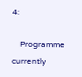4:

    Programme currently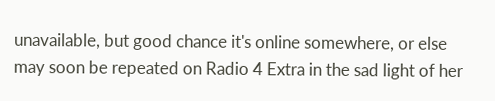unavailable, but good chance it's online somewhere, or else may soon be repeated on Radio 4 Extra in the sad light of her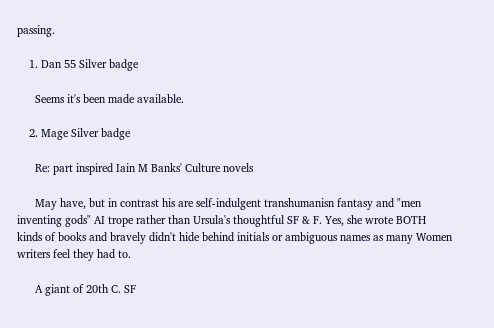passing.

    1. Dan 55 Silver badge

      Seems it's been made available.

    2. Mage Silver badge

      Re: part inspired Iain M Banks' Culture novels

      May have, but in contrast his are self-indulgent transhumanisn fantasy and "men inventing gods" AI trope rather than Ursula's thoughtful SF & F. Yes, she wrote BOTH kinds of books and bravely didn't hide behind initials or ambiguous names as many Women writers feel they had to.

      A giant of 20th C. SF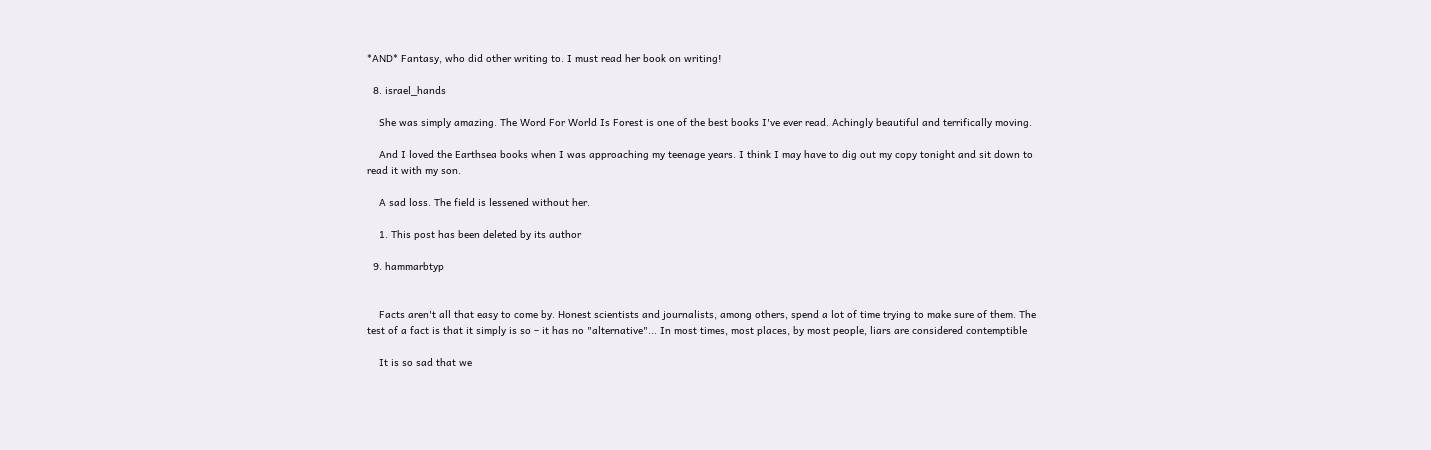*AND* Fantasy, who did other writing to. I must read her book on writing!

  8. israel_hands

    She was simply amazing. The Word For World Is Forest is one of the best books I've ever read. Achingly beautiful and terrifically moving.

    And I loved the Earthsea books when I was approaching my teenage years. I think I may have to dig out my copy tonight and sit down to read it with my son.

    A sad loss. The field is lessened without her.

    1. This post has been deleted by its author

  9. hammarbtyp


    Facts aren't all that easy to come by. Honest scientists and journalists, among others, spend a lot of time trying to make sure of them. The test of a fact is that it simply is so – it has no "alternative"... In most times, most places, by most people, liars are considered contemptible

    It is so sad that we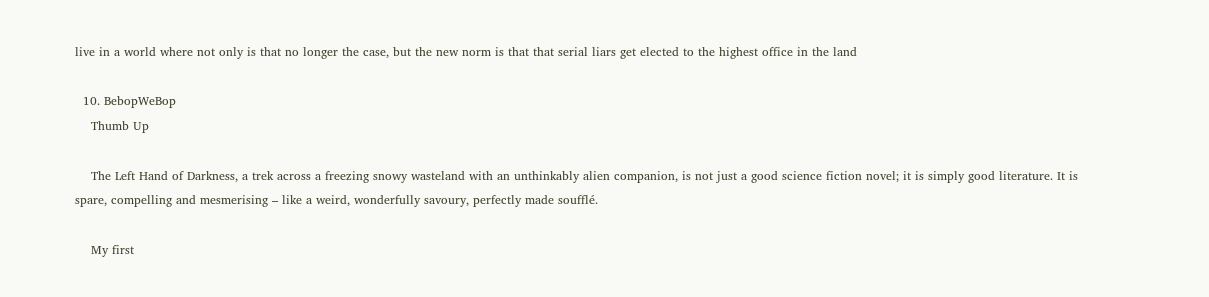live in a world where not only is that no longer the case, but the new norm is that that serial liars get elected to the highest office in the land

  10. BebopWeBop
    Thumb Up

    The Left Hand of Darkness, a trek across a freezing snowy wasteland with an unthinkably alien companion, is not just a good science fiction novel; it is simply good literature. It is spare, compelling and mesmerising – like a weird, wonderfully savoury, perfectly made soufflé.

    My first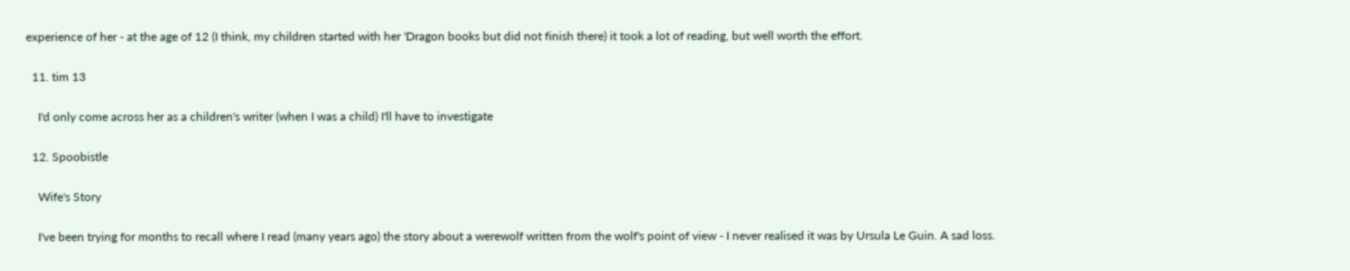experience of her - at the age of 12 (I think, my children started with her 'Dragon books but did not finish there) it took a lot of reading, but well worth the effort.

  11. tim 13

    I'd only come across her as a children's writer (when I was a child) I'll have to investigate

  12. Spoobistle

    Wife's Story

    I've been trying for months to recall where I read (many years ago) the story about a werewolf written from the wolf's point of view - I never realised it was by Ursula Le Guin. A sad loss.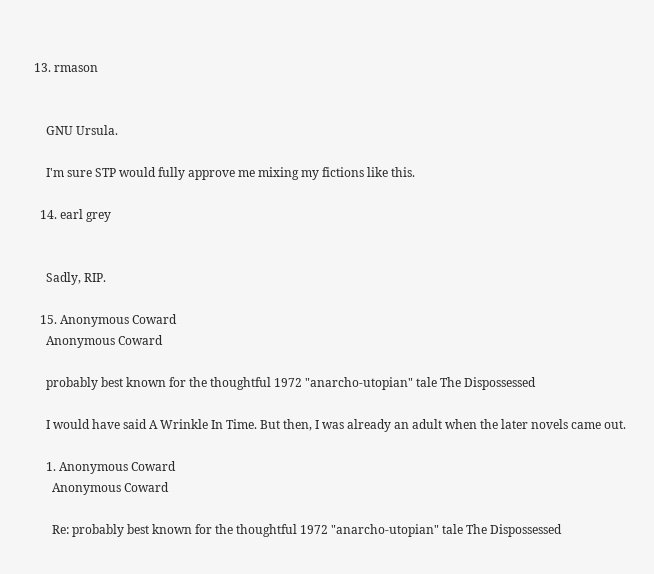13. rmason


    GNU Ursula.

    I'm sure STP would fully approve me mixing my fictions like this.

  14. earl grey


    Sadly, RIP.

  15. Anonymous Coward
    Anonymous Coward

    probably best known for the thoughtful 1972 "anarcho-utopian" tale The Dispossessed

    I would have said A Wrinkle In Time. But then, I was already an adult when the later novels came out.

    1. Anonymous Coward
      Anonymous Coward

      Re: probably best known for the thoughtful 1972 "anarcho-utopian" tale The Dispossessed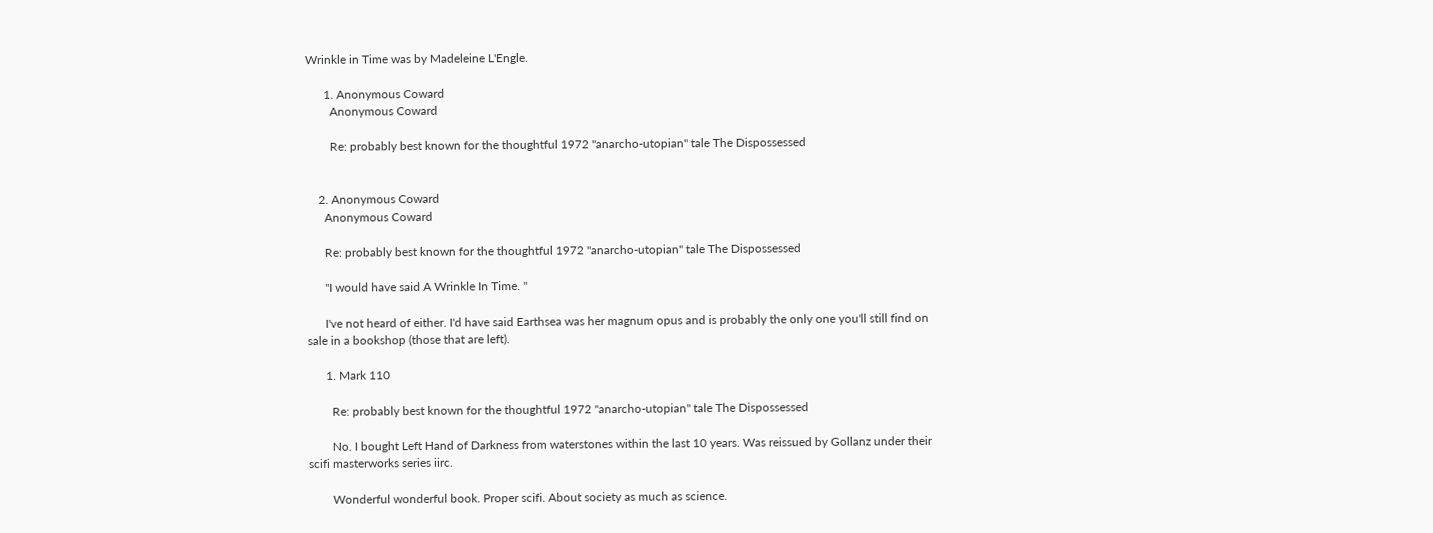Wrinkle in Time was by Madeleine L'Engle.

      1. Anonymous Coward
        Anonymous Coward

        Re: probably best known for the thoughtful 1972 "anarcho-utopian" tale The Dispossessed


    2. Anonymous Coward
      Anonymous Coward

      Re: probably best known for the thoughtful 1972 "anarcho-utopian" tale The Dispossessed

      "I would have said A Wrinkle In Time. "

      I've not heard of either. I'd have said Earthsea was her magnum opus and is probably the only one you'll still find on sale in a bookshop (those that are left).

      1. Mark 110

        Re: probably best known for the thoughtful 1972 "anarcho-utopian" tale The Dispossessed

        No. I bought Left Hand of Darkness from waterstones within the last 10 years. Was reissued by Gollanz under their scifi masterworks series iirc.

        Wonderful wonderful book. Proper scifi. About society as much as science.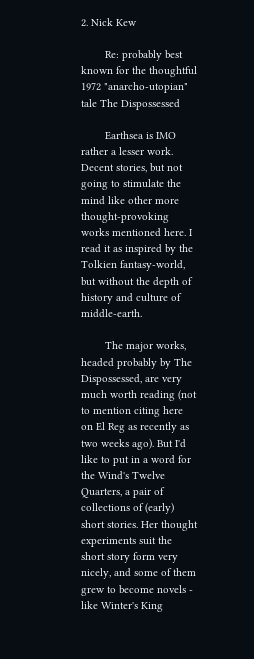2. Nick Kew

        Re: probably best known for the thoughtful 1972 "anarcho-utopian" tale The Dispossessed

        Earthsea is IMO rather a lesser work. Decent stories, but not going to stimulate the mind like other more thought-provoking works mentioned here. I read it as inspired by the Tolkien fantasy-world, but without the depth of history and culture of middle-earth.

        The major works, headed probably by The Dispossessed, are very much worth reading (not to mention citing here on El Reg as recently as two weeks ago). But I'd like to put in a word for the Wind's Twelve Quarters, a pair of collections of (early) short stories. Her thought experiments suit the short story form very nicely, and some of them grew to become novels - like Winter's King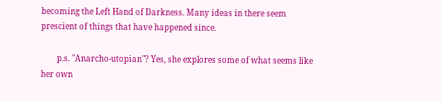becoming the Left Hand of Darkness. Many ideas in there seem prescient of things that have happened since.

        p.s. "Anarcho-utopian"? Yes, she explores some of what seems like her own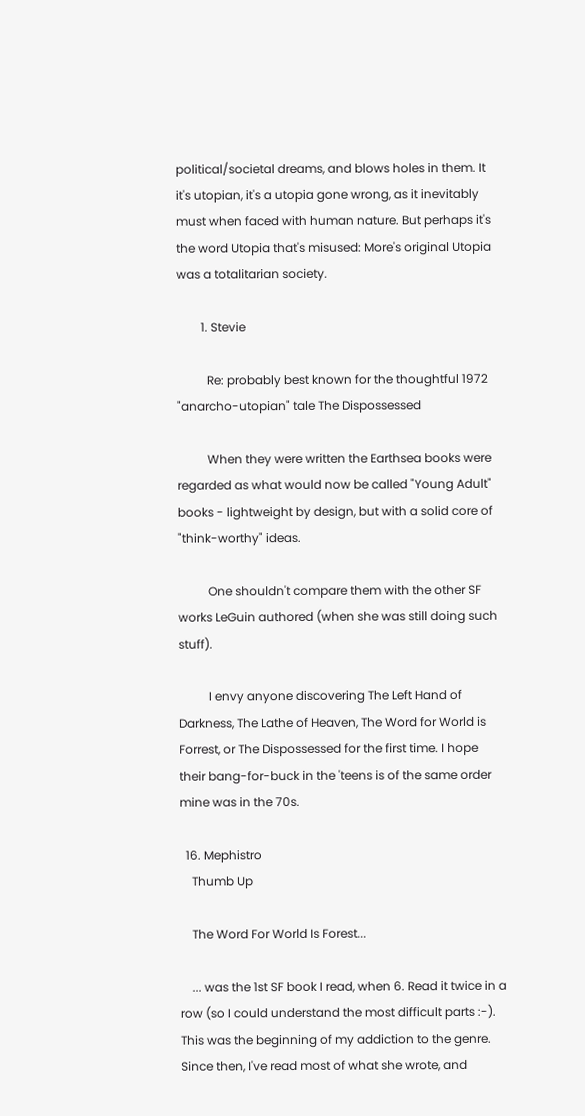political/societal dreams, and blows holes in them. It it's utopian, it's a utopia gone wrong, as it inevitably must when faced with human nature. But perhaps it's the word Utopia that's misused: More's original Utopia was a totalitarian society.

        1. Stevie

          Re: probably best known for the thoughtful 1972 "anarcho-utopian" tale The Dispossessed

          When they were written the Earthsea books were regarded as what would now be called "Young Adult" books - lightweight by design, but with a solid core of "think-worthy" ideas.

          One shouldn't compare them with the other SF works LeGuin authored (when she was still doing such stuff).

          I envy anyone discovering The Left Hand of Darkness, The Lathe of Heaven, The Word for World is Forrest, or The Dispossessed for the first time. I hope their bang-for-buck in the 'teens is of the same order mine was in the 70s.

  16. Mephistro
    Thumb Up

    The Word For World Is Forest...

    ... was the 1st SF book I read, when 6. Read it twice in a row (so I could understand the most difficult parts :-). This was the beginning of my addiction to the genre. Since then, I've read most of what she wrote, and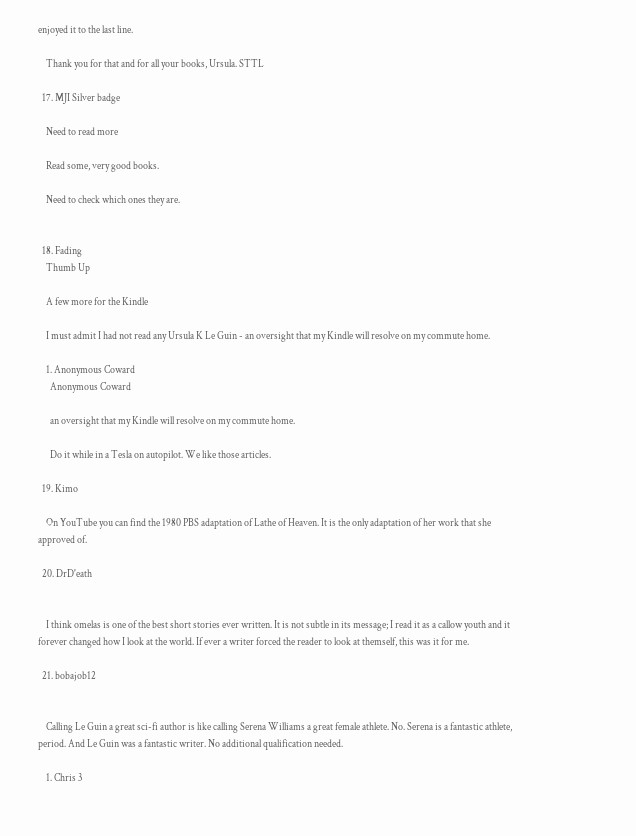enjoyed it to the last line.

    Thank you for that and for all your books, Ursula. STTL

  17. MJI Silver badge

    Need to read more

    Read some, very good books.

    Need to check which ones they are.


  18. Fading
    Thumb Up

    A few more for the Kindle

    I must admit I had not read any Ursula K Le Guin - an oversight that my Kindle will resolve on my commute home.

    1. Anonymous Coward
      Anonymous Coward

      an oversight that my Kindle will resolve on my commute home.

      Do it while in a Tesla on autopilot. We like those articles.

  19. Kimo

    On YouTube you can find the 1980 PBS adaptation of Lathe of Heaven. It is the only adaptation of her work that she approved of.

  20. DrD'eath


    I think omelas is one of the best short stories ever written. It is not subtle in its message; I read it as a callow youth and it forever changed how I look at the world. If ever a writer forced the reader to look at themself, this was it for me.

  21. bobajob12


    Calling Le Guin a great sci-fi author is like calling Serena Williams a great female athlete. No. Serena is a fantastic athlete, period. And Le Guin was a fantastic writer. No additional qualification needed.

    1. Chris 3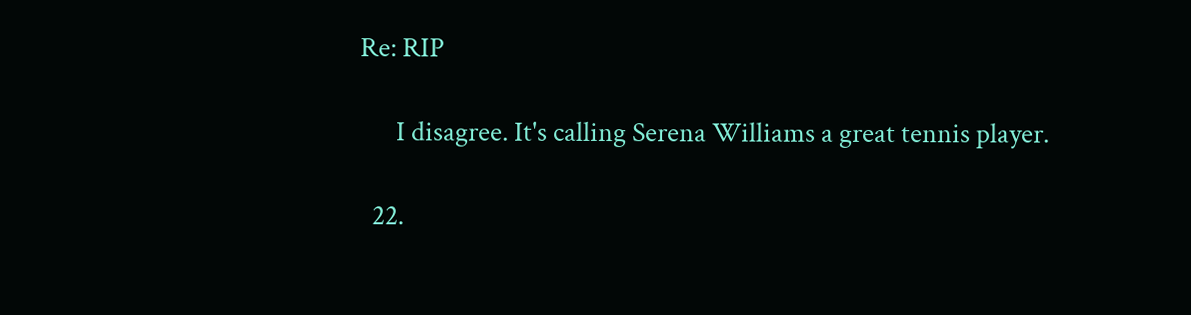Re: RIP

      I disagree. It's calling Serena Williams a great tennis player.

  22.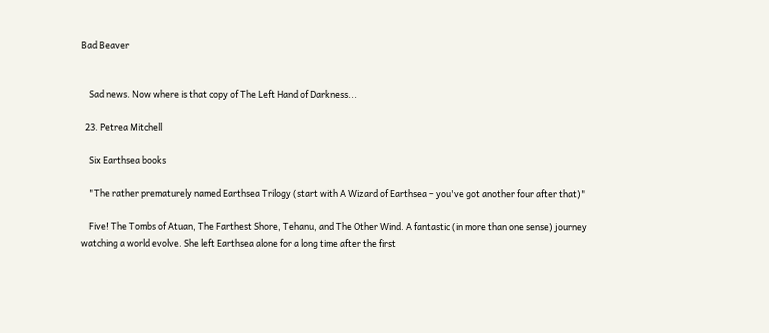Bad Beaver


    Sad news. Now where is that copy of The Left Hand of Darkness...

  23. Petrea Mitchell

    Six Earthsea books

    "The rather prematurely named Earthsea Trilogy (start with A Wizard of Earthsea – you've got another four after that)"

    Five! The Tombs of Atuan, The Farthest Shore, Tehanu, and The Other Wind. A fantastic (in more than one sense) journey watching a world evolve. She left Earthsea alone for a long time after the first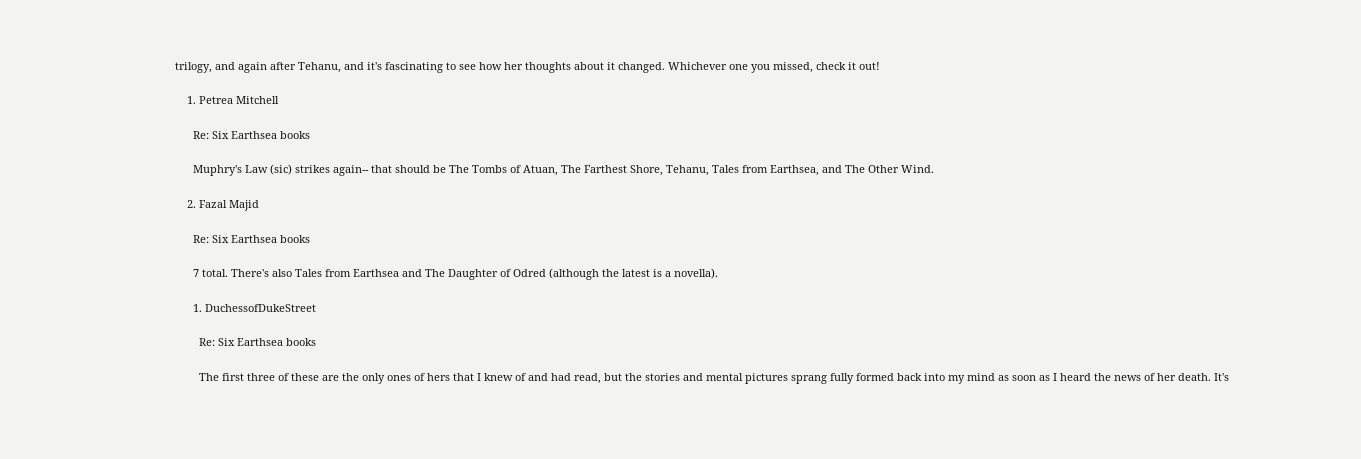trilogy, and again after Tehanu, and it's fascinating to see how her thoughts about it changed. Whichever one you missed, check it out!

    1. Petrea Mitchell

      Re: Six Earthsea books

      Muphry's Law (sic) strikes again-- that should be The Tombs of Atuan, The Farthest Shore, Tehanu, Tales from Earthsea, and The Other Wind.

    2. Fazal Majid

      Re: Six Earthsea books

      7 total. There's also Tales from Earthsea and The Daughter of Odred (although the latest is a novella).

      1. DuchessofDukeStreet

        Re: Six Earthsea books

        The first three of these are the only ones of hers that I knew of and had read, but the stories and mental pictures sprang fully formed back into my mind as soon as I heard the news of her death. It's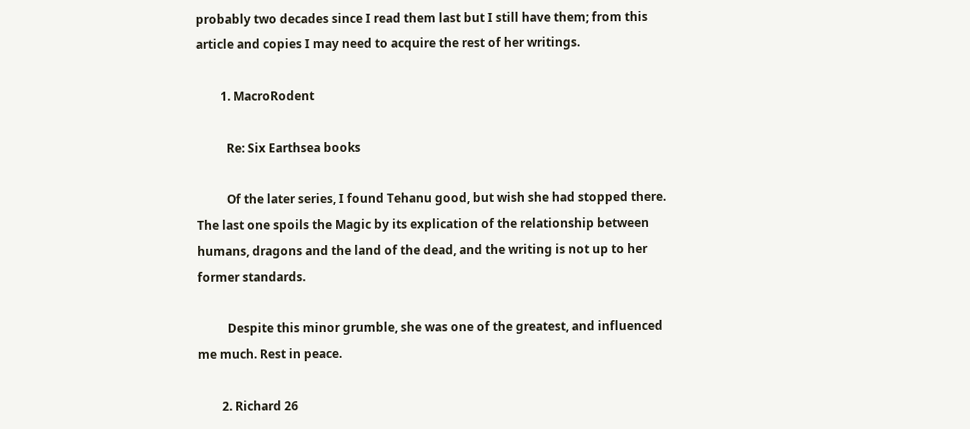probably two decades since I read them last but I still have them; from this article and copies I may need to acquire the rest of her writings.

        1. MacroRodent

          Re: Six Earthsea books

          Of the later series, I found Tehanu good, but wish she had stopped there. The last one spoils the Magic by its explication of the relationship between humans, dragons and the land of the dead, and the writing is not up to her former standards.

          Despite this minor grumble, she was one of the greatest, and influenced me much. Rest in peace.

        2. Richard 26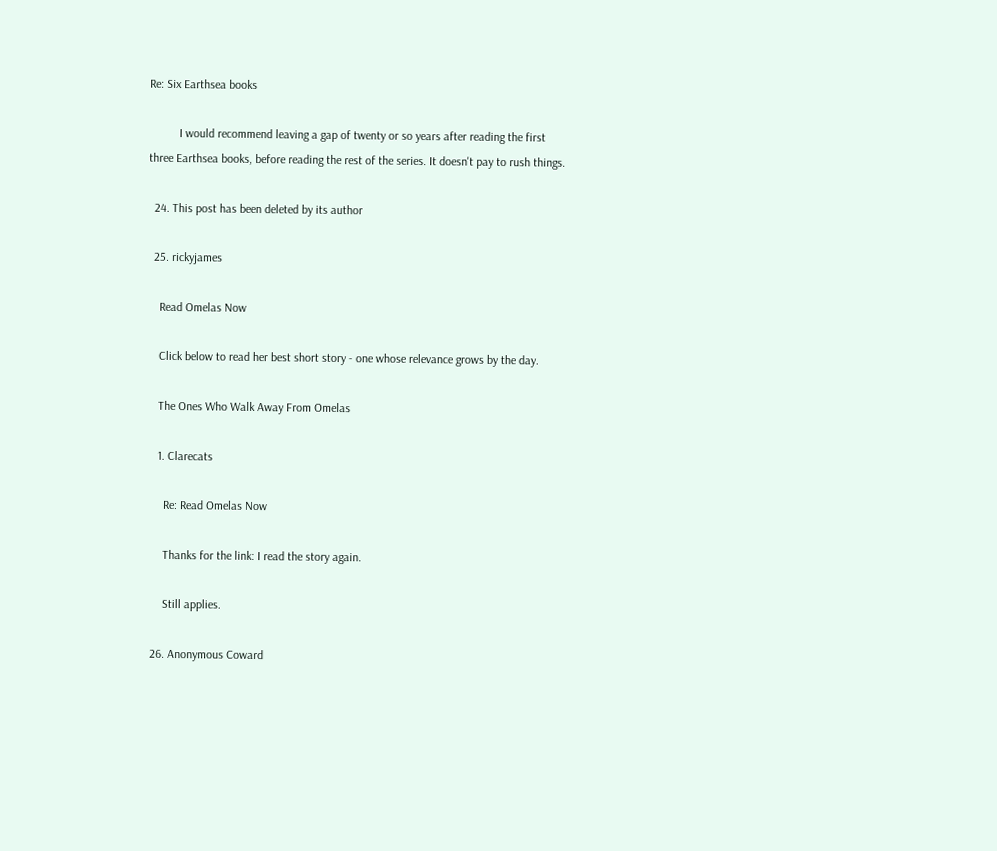Re: Six Earthsea books

          I would recommend leaving a gap of twenty or so years after reading the first three Earthsea books, before reading the rest of the series. It doesn't pay to rush things.

  24. This post has been deleted by its author

  25. rickyjames

    Read Omelas Now

    Click below to read her best short story - one whose relevance grows by the day.

    The Ones Who Walk Away From Omelas

    1. Clarecats

      Re: Read Omelas Now

      Thanks for the link: I read the story again.

      Still applies.

  26. Anonymous Coward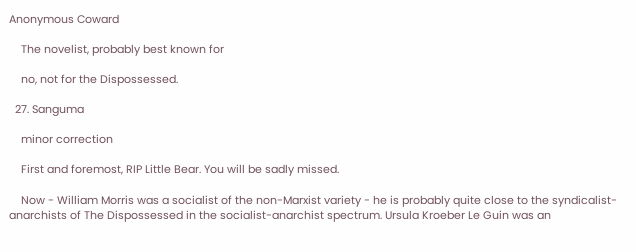Anonymous Coward

    The novelist, probably best known for

    no, not for the Dispossessed.

  27. Sanguma

    minor correction

    First and foremost, RIP Little Bear. You will be sadly missed.

    Now - William Morris was a socialist of the non-Marxist variety - he is probably quite close to the syndicalist-anarchists of The Dispossessed in the socialist-anarchist spectrum. Ursula Kroeber Le Guin was an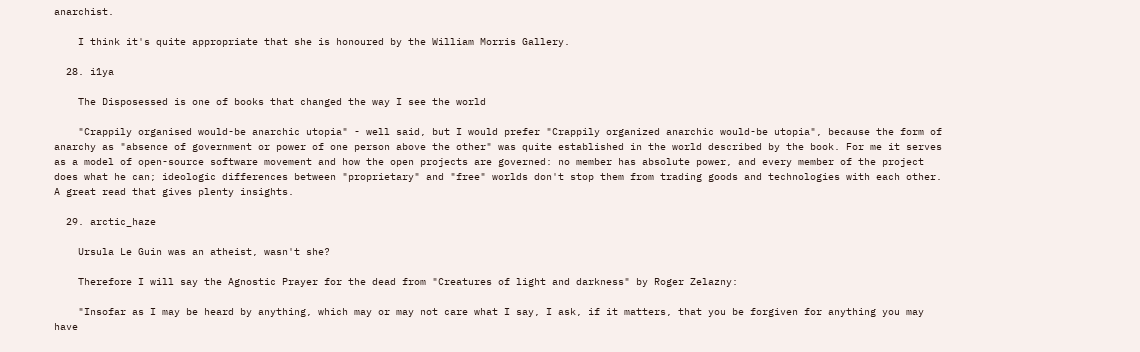anarchist.

    I think it's quite appropriate that she is honoured by the William Morris Gallery.

  28. i1ya

    The Disposessed is one of books that changed the way I see the world

    "Crappily organised would-be anarchic utopia" - well said, but I would prefer "Crappily organized anarchic would-be utopia", because the form of anarchy as "absence of government or power of one person above the other" was quite established in the world described by the book. For me it serves as a model of open-source software movement and how the open projects are governed: no member has absolute power, and every member of the project does what he can; ideologic differences between "proprietary" and "free" worlds don't stop them from trading goods and technologies with each other. A great read that gives plenty insights.

  29. arctic_haze

    Ursula Le Guin was an atheist, wasn't she?

    Therefore I will say the Agnostic Prayer for the dead from "Creatures of light and darkness" by Roger Zelazny:

    "Insofar as I may be heard by anything, which may or may not care what I say, I ask, if it matters, that you be forgiven for anything you may have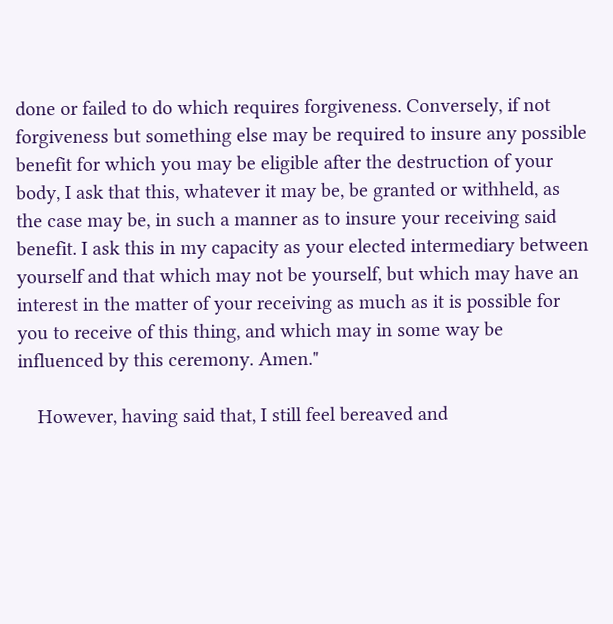done or failed to do which requires forgiveness. Conversely, if not forgiveness but something else may be required to insure any possible benefit for which you may be eligible after the destruction of your body, I ask that this, whatever it may be, be granted or withheld, as the case may be, in such a manner as to insure your receiving said benefit. I ask this in my capacity as your elected intermediary between yourself and that which may not be yourself, but which may have an interest in the matter of your receiving as much as it is possible for you to receive of this thing, and which may in some way be influenced by this ceremony. Amen."

    However, having said that, I still feel bereaved and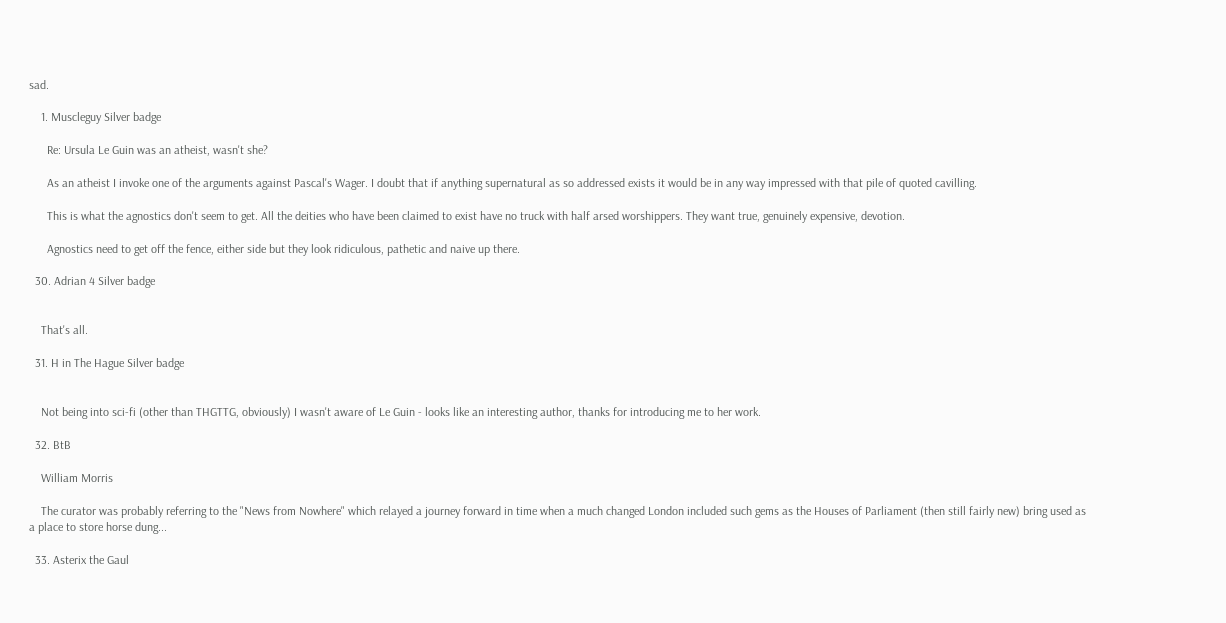sad.

    1. Muscleguy Silver badge

      Re: Ursula Le Guin was an atheist, wasn't she?

      As an atheist I invoke one of the arguments against Pascal's Wager. I doubt that if anything supernatural as so addressed exists it would be in any way impressed with that pile of quoted cavilling.

      This is what the agnostics don't seem to get. All the deities who have been claimed to exist have no truck with half arsed worshippers. They want true, genuinely expensive, devotion.

      Agnostics need to get off the fence, either side but they look ridiculous, pathetic and naive up there.

  30. Adrian 4 Silver badge


    That's all.

  31. H in The Hague Silver badge


    Not being into sci-fi (other than THGTTG, obviously) I wasn't aware of Le Guin - looks like an interesting author, thanks for introducing me to her work.

  32. BtB

    William Morris

    The curator was probably referring to the "News from Nowhere" which relayed a journey forward in time when a much changed London included such gems as the Houses of Parliament (then still fairly new) bring used as a place to store horse dung...

  33. Asterix the Gaul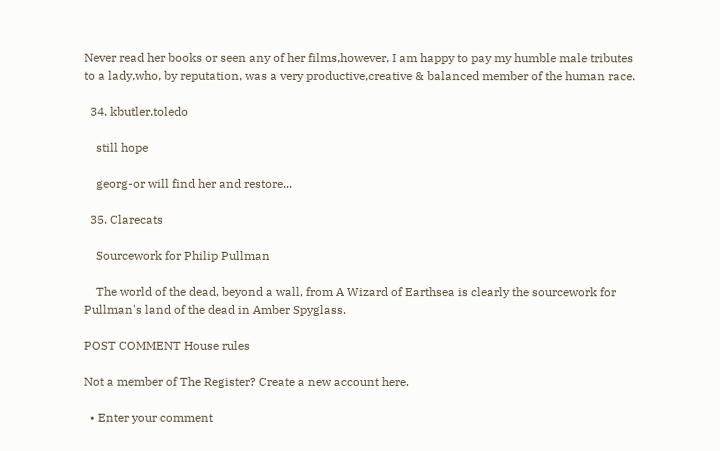Never read her books or seen any of her films,however, I am happy to pay my humble male tributes to a lady,who, by reputation, was a very productive,creative & balanced member of the human race.

  34. kbutler.toledo

    still hope

    georg-or will find her and restore...

  35. Clarecats

    Sourcework for Philip Pullman

    The world of the dead, beyond a wall, from A Wizard of Earthsea is clearly the sourcework for Pullman's land of the dead in Amber Spyglass.

POST COMMENT House rules

Not a member of The Register? Create a new account here.

  • Enter your comment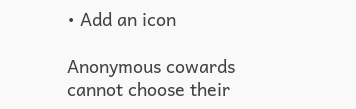• Add an icon

Anonymous cowards cannot choose their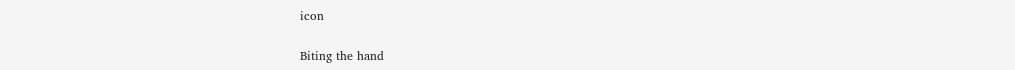icon

Biting the hand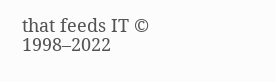that feeds IT © 1998–2022